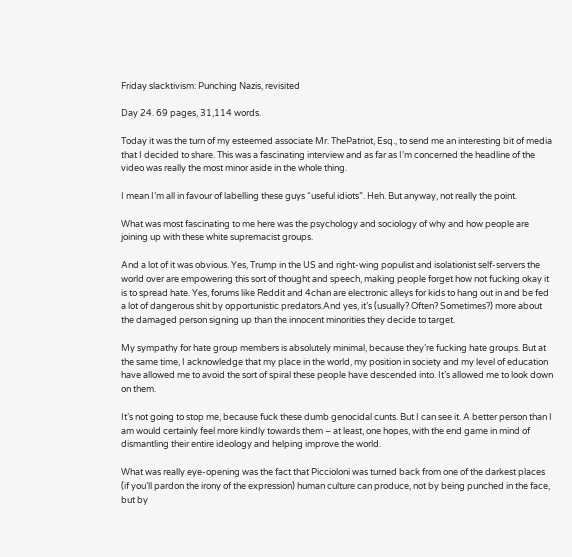Friday slacktivism: Punching Nazis, revisited

Day 24. 69 pages, 31,114 words.

Today it was the turn of my esteemed associate Mr. ThePatriot, Esq., to send me an interesting bit of media that I decided to share. This was a fascinating interview and as far as I’m concerned the headline of the video was really the most minor aside in the whole thing.

I mean I’m all in favour of labelling these guys “useful idiots”. Heh. But anyway, not really the point.

What was most fascinating to me here was the psychology and sociology of why and how people are joining up with these white supremacist groups.

And a lot of it was obvious. Yes, Trump in the US and right-wing populist and isolationist self-servers the world over are empowering this sort of thought and speech, making people forget how not fucking okay it is to spread hate. Yes, forums like Reddit and 4chan are electronic alleys for kids to hang out in and be fed a lot of dangerous shit by opportunistic predators.And yes, it’s (usually? Often? Sometimes?) more about the damaged person signing up than the innocent minorities they decide to target.

My sympathy for hate group members is absolutely minimal, because they’re fucking hate groups. But at the same time, I acknowledge that my place in the world, my position in society and my level of education have allowed me to avoid the sort of spiral these people have descended into. It’s allowed me to look down on them.

It’s not going to stop me, because fuck these dumb genocidal cunts. But I can see it. A better person than I am would certainly feel more kindly towards them – at least, one hopes, with the end game in mind of dismantling their entire ideology and helping improve the world.

What was really eye-opening was the fact that Piccioloni was turned back from one of the darkest places (if you’ll pardon the irony of the expression) human culture can produce, not by being punched in the face, but by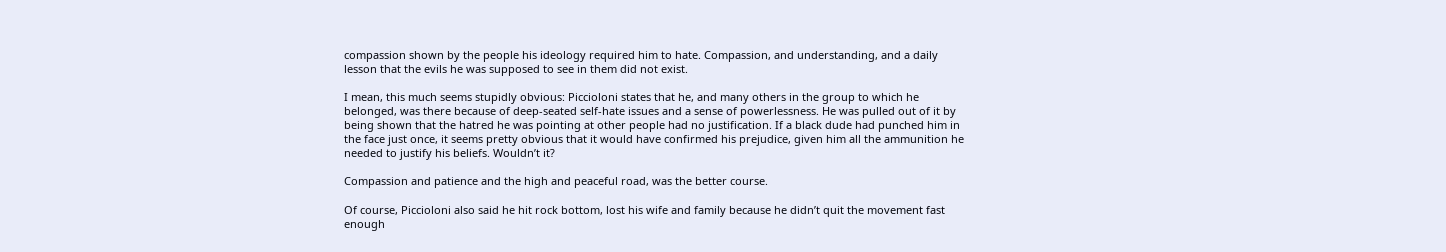compassion shown by the people his ideology required him to hate. Compassion, and understanding, and a daily lesson that the evils he was supposed to see in them did not exist.

I mean, this much seems stupidly obvious: Piccioloni states that he, and many others in the group to which he belonged, was there because of deep-seated self-hate issues and a sense of powerlessness. He was pulled out of it by being shown that the hatred he was pointing at other people had no justification. If a black dude had punched him in the face just once, it seems pretty obvious that it would have confirmed his prejudice, given him all the ammunition he needed to justify his beliefs. Wouldn’t it?

Compassion and patience and the high and peaceful road, was the better course.

Of course, Piccioloni also said he hit rock bottom, lost his wife and family because he didn’t quit the movement fast enough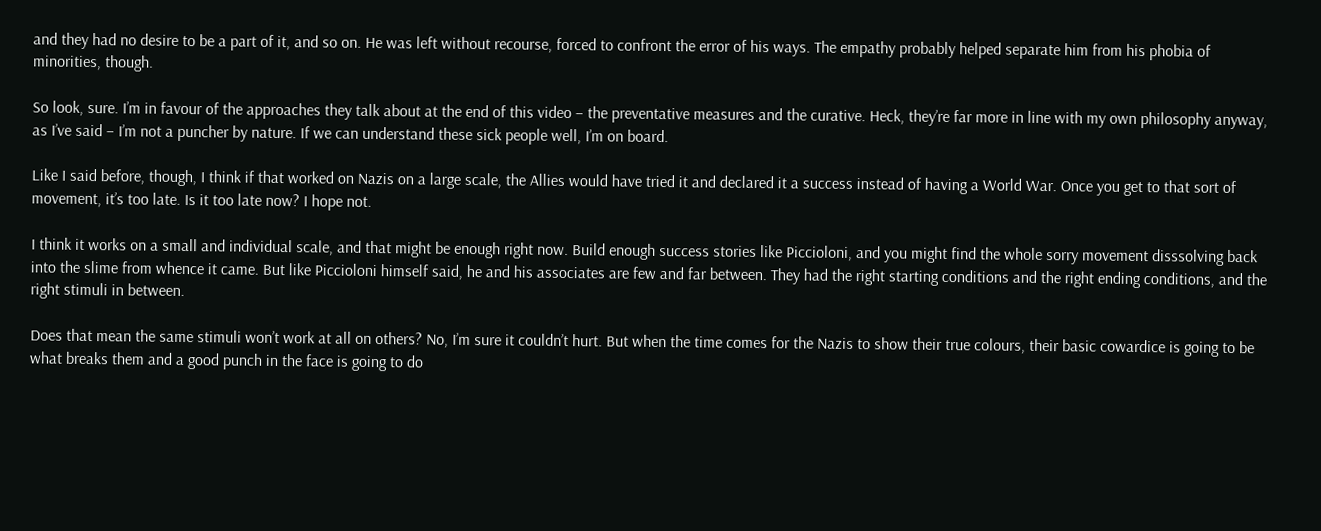and they had no desire to be a part of it, and so on. He was left without recourse, forced to confront the error of his ways. The empathy probably helped separate him from his phobia of minorities, though.

So look, sure. I’m in favour of the approaches they talk about at the end of this video – the preventative measures and the curative. Heck, they’re far more in line with my own philosophy anyway, as I’ve said – I’m not a puncher by nature. If we can understand these sick people well, I’m on board.

Like I said before, though, I think if that worked on Nazis on a large scale, the Allies would have tried it and declared it a success instead of having a World War. Once you get to that sort of movement, it’s too late. Is it too late now? I hope not.

I think it works on a small and individual scale, and that might be enough right now. Build enough success stories like Piccioloni, and you might find the whole sorry movement disssolving back into the slime from whence it came. But like Piccioloni himself said, he and his associates are few and far between. They had the right starting conditions and the right ending conditions, and the right stimuli in between.

Does that mean the same stimuli won’t work at all on others? No, I’m sure it couldn’t hurt. But when the time comes for the Nazis to show their true colours, their basic cowardice is going to be what breaks them and a good punch in the face is going to do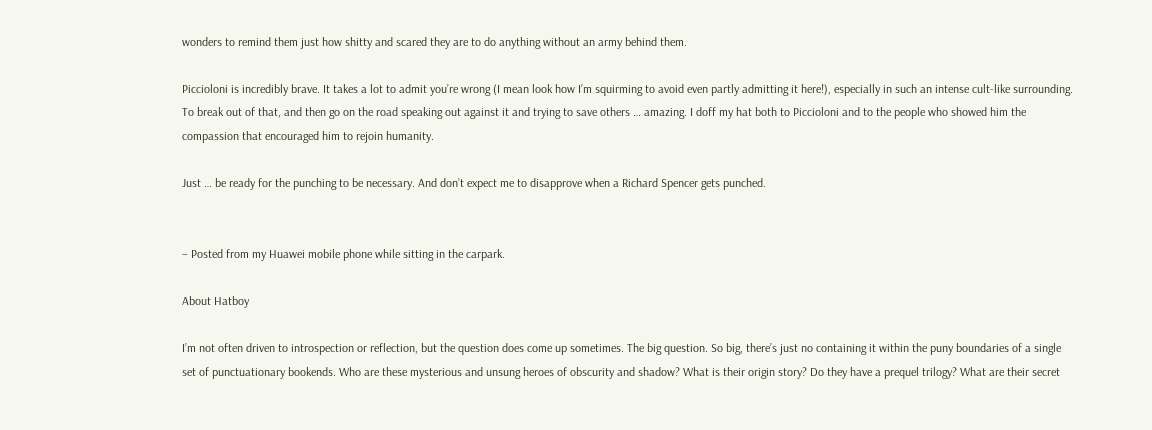wonders to remind them just how shitty and scared they are to do anything without an army behind them.

Piccioloni is incredibly brave. It takes a lot to admit you’re wrong (I mean look how I’m squirming to avoid even partly admitting it here!), especially in such an intense cult-like surrounding. To break out of that, and then go on the road speaking out against it and trying to save others … amazing. I doff my hat both to Piccioloni and to the people who showed him the compassion that encouraged him to rejoin humanity.

Just … be ready for the punching to be necessary. And don’t expect me to disapprove when a Richard Spencer gets punched.


– Posted from my Huawei mobile phone while sitting in the carpark.

About Hatboy

I’m not often driven to introspection or reflection, but the question does come up sometimes. The big question. So big, there’s just no containing it within the puny boundaries of a single set of punctuationary bookends. Who are these mysterious and unsung heroes of obscurity and shadow? What is their origin story? Do they have a prequel trilogy? What are their secret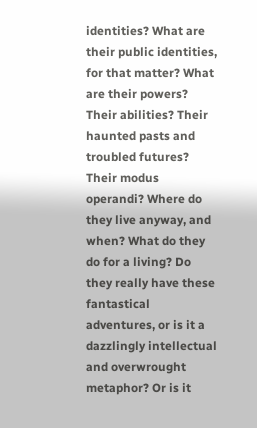identities? What are their public identities, for that matter? What are their powers? Their abilities? Their haunted pasts and troubled futures? Their modus operandi? Where do they live anyway, and when? What do they do for a living? Do they really have these fantastical adventures, or is it a dazzlingly intellectual and overwrought metaphor? Or is it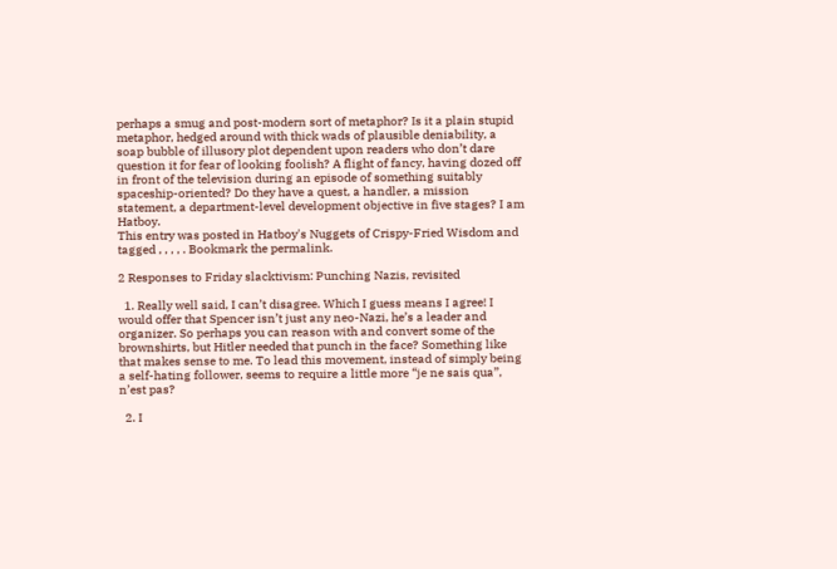perhaps a smug and post-modern sort of metaphor? Is it a plain stupid metaphor, hedged around with thick wads of plausible deniability, a soap bubble of illusory plot dependent upon readers who don’t dare question it for fear of looking foolish? A flight of fancy, having dozed off in front of the television during an episode of something suitably spaceship-oriented? Do they have a quest, a handler, a mission statement, a department-level development objective in five stages? I am Hatboy.
This entry was posted in Hatboy's Nuggets of Crispy-Fried Wisdom and tagged , , , , . Bookmark the permalink.

2 Responses to Friday slacktivism: Punching Nazis, revisited

  1. Really well said, I can’t disagree. Which I guess means I agree! I would offer that Spencer isn’t just any neo-Nazi, he’s a leader and organizer. So perhaps you can reason with and convert some of the brownshirts, but Hitler needed that punch in the face? Something like that makes sense to me. To lead this movement, instead of simply being a self-hating follower, seems to require a little more “je ne sais qua”, n’est pas?

  2. I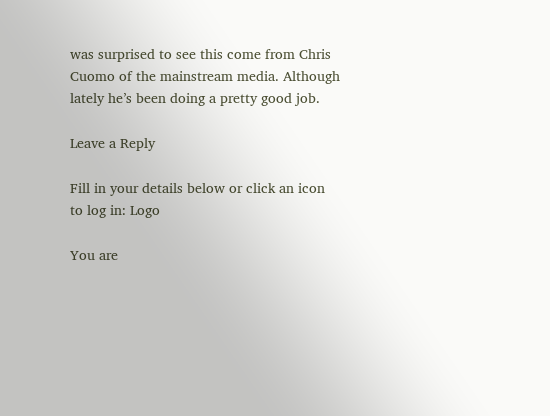was surprised to see this come from Chris Cuomo of the mainstream media. Although lately he’s been doing a pretty good job.

Leave a Reply

Fill in your details below or click an icon to log in: Logo

You are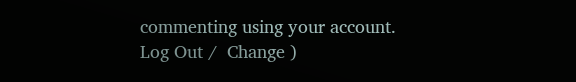commenting using your account. Log Out /  Change )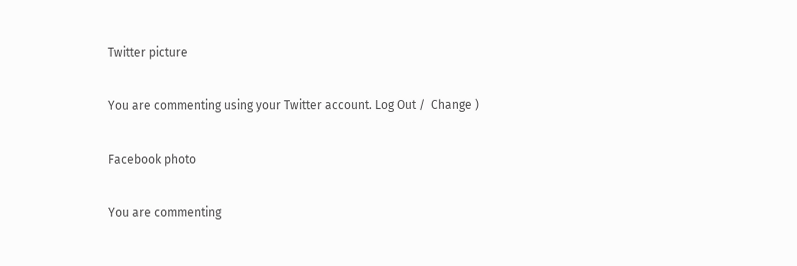Twitter picture

You are commenting using your Twitter account. Log Out /  Change )

Facebook photo

You are commenting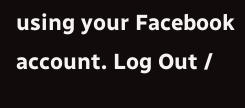using your Facebook account. Log Out /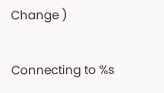Change )

Connecting to %s